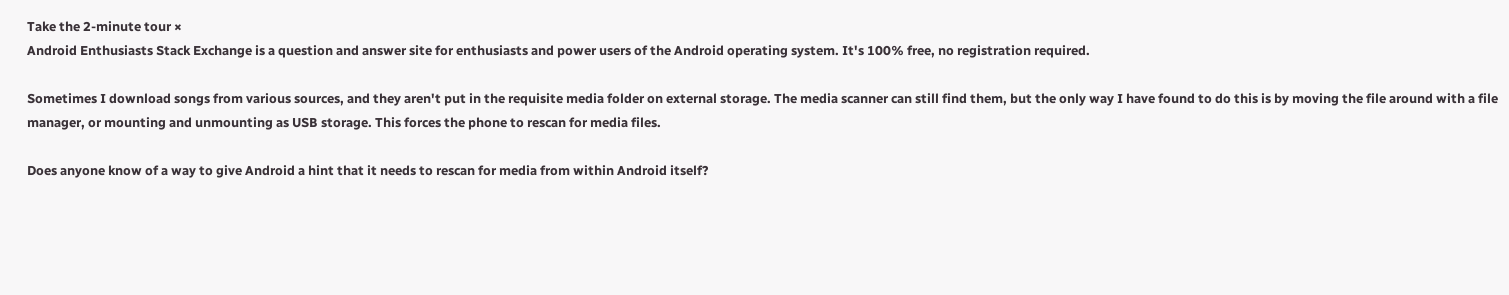Take the 2-minute tour ×
Android Enthusiasts Stack Exchange is a question and answer site for enthusiasts and power users of the Android operating system. It's 100% free, no registration required.

Sometimes I download songs from various sources, and they aren't put in the requisite media folder on external storage. The media scanner can still find them, but the only way I have found to do this is by moving the file around with a file manager, or mounting and unmounting as USB storage. This forces the phone to rescan for media files.

Does anyone know of a way to give Android a hint that it needs to rescan for media from within Android itself?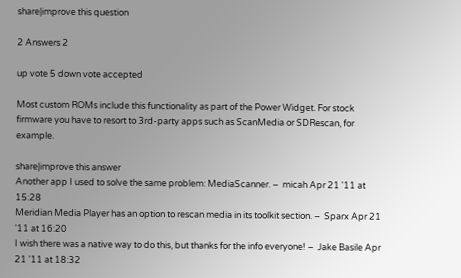share|improve this question

2 Answers 2

up vote 5 down vote accepted

Most custom ROMs include this functionality as part of the Power Widget. For stock firmware you have to resort to 3rd-party apps such as ScanMedia or SDRescan, for example.

share|improve this answer
Another app I used to solve the same problem: MediaScanner. –  micah Apr 21 '11 at 15:28
Meridian Media Player has an option to rescan media in its toolkit section. –  Sparx Apr 21 '11 at 16:20
I wish there was a native way to do this, but thanks for the info everyone! –  Jake Basile Apr 21 '11 at 18:32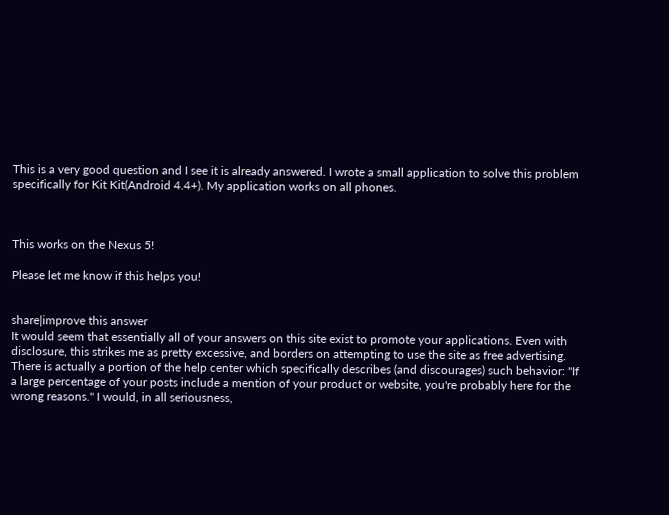This is a very good question and I see it is already answered. I wrote a small application to solve this problem specifically for Kit Kit(Android 4.4+). My application works on all phones.



This works on the Nexus 5!

Please let me know if this helps you!


share|improve this answer
It would seem that essentially all of your answers on this site exist to promote your applications. Even with disclosure, this strikes me as pretty excessive, and borders on attempting to use the site as free advertising. There is actually a portion of the help center which specifically describes (and discourages) such behavior: "If a large percentage of your posts include a mention of your product or website, you're probably here for the wrong reasons." I would, in all seriousness,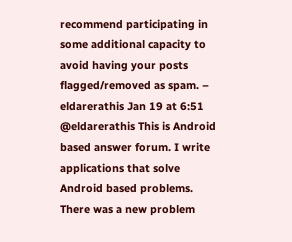recommend participating in some additional capacity to avoid having your posts flagged/removed as spam. –  eldarerathis Jan 19 at 6:51
@eldarerathis This is Android based answer forum. I write applications that solve Android based problems. There was a new problem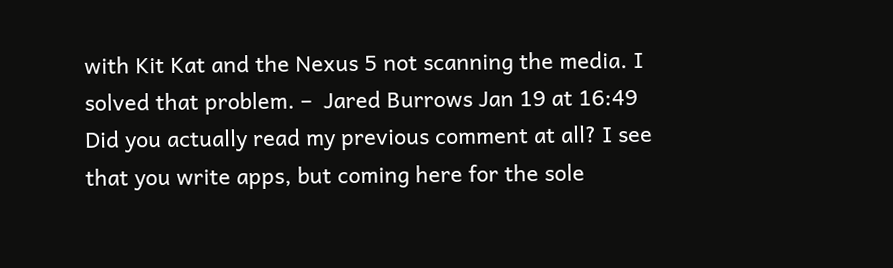with Kit Kat and the Nexus 5 not scanning the media. I solved that problem. –  Jared Burrows Jan 19 at 16:49
Did you actually read my previous comment at all? I see that you write apps, but coming here for the sole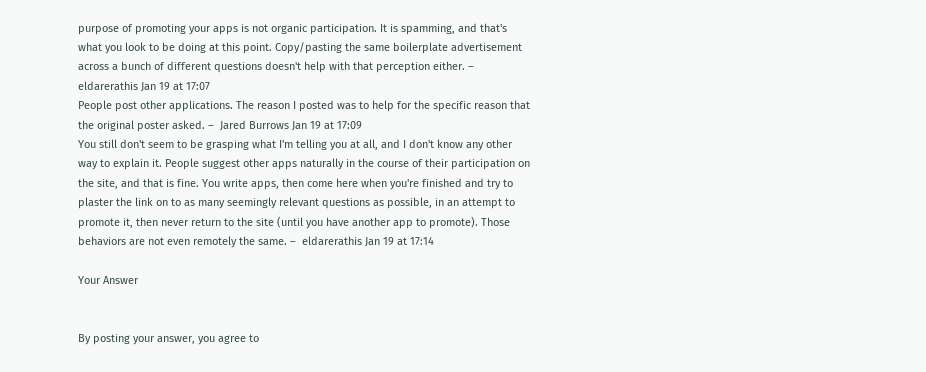purpose of promoting your apps is not organic participation. It is spamming, and that's what you look to be doing at this point. Copy/pasting the same boilerplate advertisement across a bunch of different questions doesn't help with that perception either. –  eldarerathis Jan 19 at 17:07
People post other applications. The reason I posted was to help for the specific reason that the original poster asked. –  Jared Burrows Jan 19 at 17:09
You still don't seem to be grasping what I'm telling you at all, and I don't know any other way to explain it. People suggest other apps naturally in the course of their participation on the site, and that is fine. You write apps, then come here when you're finished and try to plaster the link on to as many seemingly relevant questions as possible, in an attempt to promote it, then never return to the site (until you have another app to promote). Those behaviors are not even remotely the same. –  eldarerathis Jan 19 at 17:14

Your Answer


By posting your answer, you agree to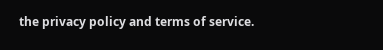the privacy policy and terms of service.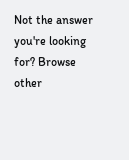Not the answer you're looking for? Browse other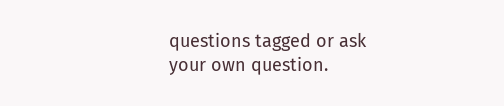questions tagged or ask your own question.